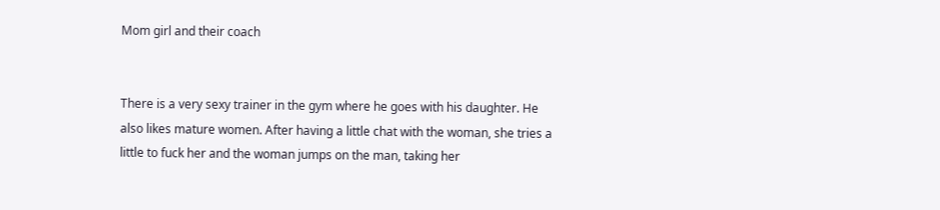Mom girl and their coach


There is a very sexy trainer in the gym where he goes with his daughter. He also likes mature women. After having a little chat with the woman, she tries a little to fuck her and the woman jumps on the man, taking her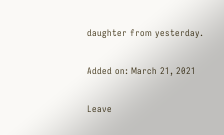daughter from yesterday.

Added on: March 21, 2021

Leave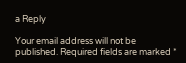a Reply

Your email address will not be published. Required fields are marked *